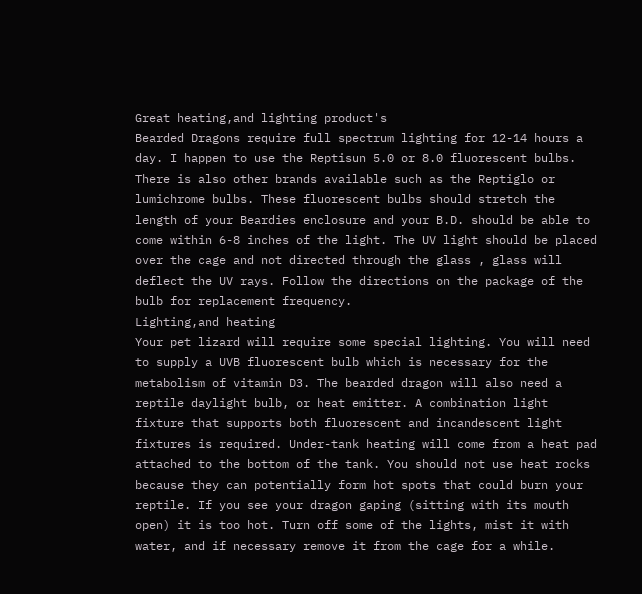Great heating,and lighting product's
Bearded Dragons require full spectrum lighting for 12-14 hours a day. I happen to use the Reptisun 5.0 or 8.0 fluorescent bulbs. There is also other brands available such as the Reptiglo or lumichrome bulbs. These fluorescent bulbs should stretch the length of your Beardies enclosure and your B.D. should be able to come within 6-8 inches of the light. The UV light should be placed over the cage and not directed through the glass , glass will deflect the UV rays. Follow the directions on the package of the bulb for replacement frequency.
Lighting,and heating
Your pet lizard will require some special lighting. You will need to supply a UVB fluorescent bulb which is necessary for the metabolism of vitamin D3. The bearded dragon will also need a reptile daylight bulb, or heat emitter. A combination light fixture that supports both fluorescent and incandescent light fixtures is required. Under-tank heating will come from a heat pad attached to the bottom of the tank. You should not use heat rocks because they can potentially form hot spots that could burn your reptile. If you see your dragon gaping (sitting with its mouth open) it is too hot. Turn off some of the lights, mist it with water, and if necessary remove it from the cage for a while.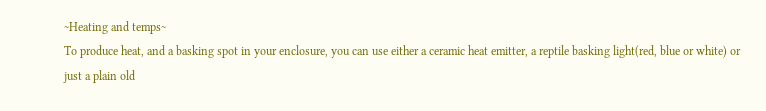~Heating and temps~
To produce heat, and a basking spot in your enclosure, you can use either a ceramic heat emitter, a reptile basking light(red, blue or white) or just a plain old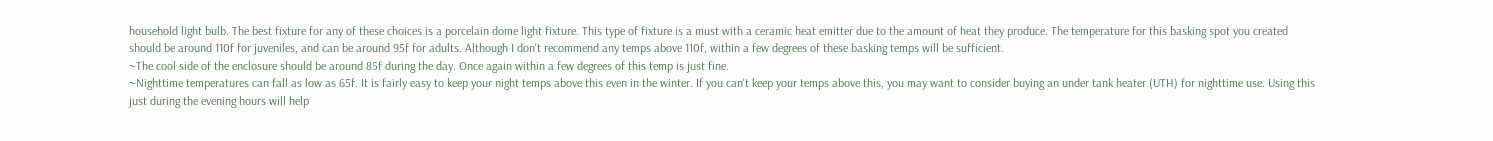household light bulb. The best fixture for any of these choices is a porcelain dome light fixture. This type of fixture is a must with a ceramic heat emitter due to the amount of heat they produce. The temperature for this basking spot you created should be around 110f for juveniles, and can be around 95f for adults. Although I don't recommend any temps above 110f, within a few degrees of these basking temps will be sufficient.
~The cool side of the enclosure should be around 85f during the day. Once again within a few degrees of this temp is just fine.
~Nighttime temperatures can fall as low as 65f. It is fairly easy to keep your night temps above this even in the winter. If you can't keep your temps above this, you may want to consider buying an under tank heater (UTH) for nighttime use. Using this just during the evening hours will help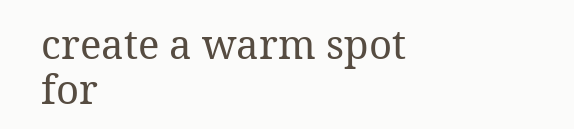create a warm spot for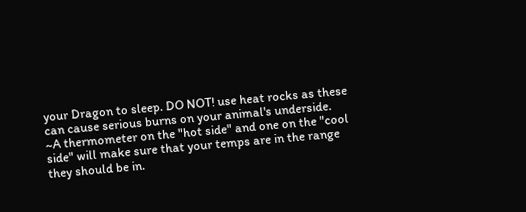your Dragon to sleep. DO NOT! use heat rocks as these can cause serious burns on your animal's underside.
~A thermometer on the "hot side" and one on the "cool side" will make sure that your temps are in the range they should be in.